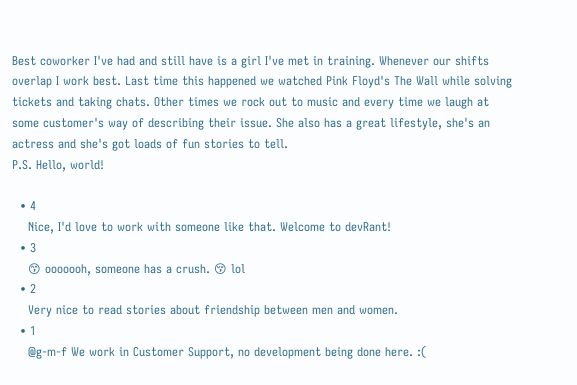Best coworker I've had and still have is a girl I've met in training. Whenever our shifts overlap I work best. Last time this happened we watched Pink Floyd's The Wall while solving tickets and taking chats. Other times we rock out to music and every time we laugh at some customer's way of describing their issue. She also has a great lifestyle, she's an actress and she's got loads of fun stories to tell.
P.S. Hello, world!

  • 4
    Nice, I'd love to work with someone like that. Welcome to devRant!
  • 3
    😙 ooooooh, someone has a crush. 😚 lol
  • 2
    Very nice to read stories about friendship between men and women.
  • 1
    @g-m-f We work in Customer Support, no development being done here. :(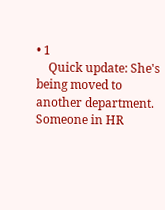• 1
    Quick update: She's being moved to another department. Someone in HR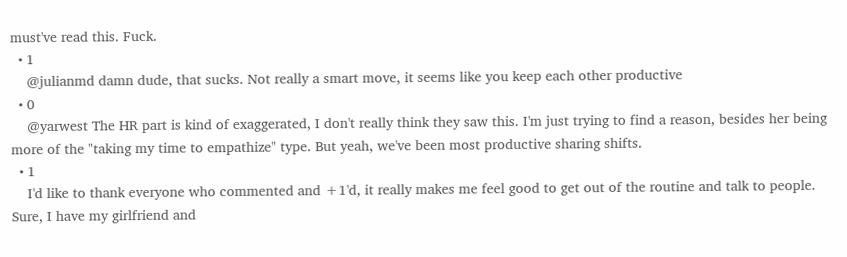must've read this. Fuck.
  • 1
    @julianmd damn dude, that sucks. Not really a smart move, it seems like you keep each other productive
  • 0
    @yarwest The HR part is kind of exaggerated, I don't really think they saw this. I'm just trying to find a reason, besides her being more of the "taking my time to empathize" type. But yeah, we've been most productive sharing shifts.
  • 1
    I'd like to thank everyone who commented and +1'd, it really makes me feel good to get out of the routine and talk to people. Sure, I have my girlfriend and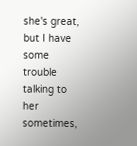she's great, but I have some trouble talking to her sometimes,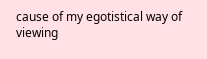cause of my egotistical way of viewing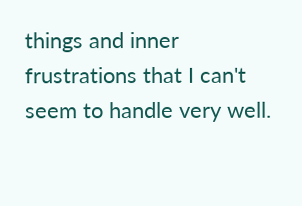things and inner frustrations that I can't seem to handle very well.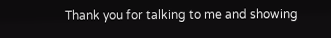Thank you for talking to me and showing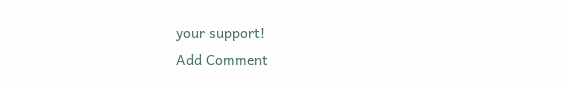your support!
Add Comment